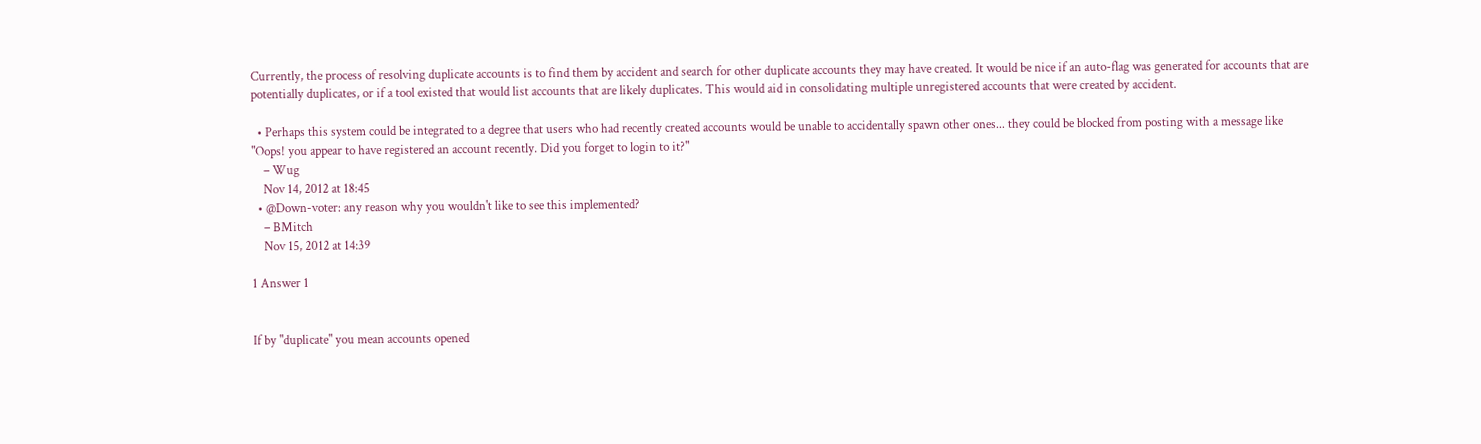Currently, the process of resolving duplicate accounts is to find them by accident and search for other duplicate accounts they may have created. It would be nice if an auto-flag was generated for accounts that are potentially duplicates, or if a tool existed that would list accounts that are likely duplicates. This would aid in consolidating multiple unregistered accounts that were created by accident.

  • Perhaps this system could be integrated to a degree that users who had recently created accounts would be unable to accidentally spawn other ones... they could be blocked from posting with a message like "Oops! you appear to have registered an account recently. Did you forget to login to it?"
    – Wug
    Nov 14, 2012 at 18:45
  • @Down-voter: any reason why you wouldn't like to see this implemented?
    – BMitch
    Nov 15, 2012 at 14:39

1 Answer 1


If by "duplicate" you mean accounts opened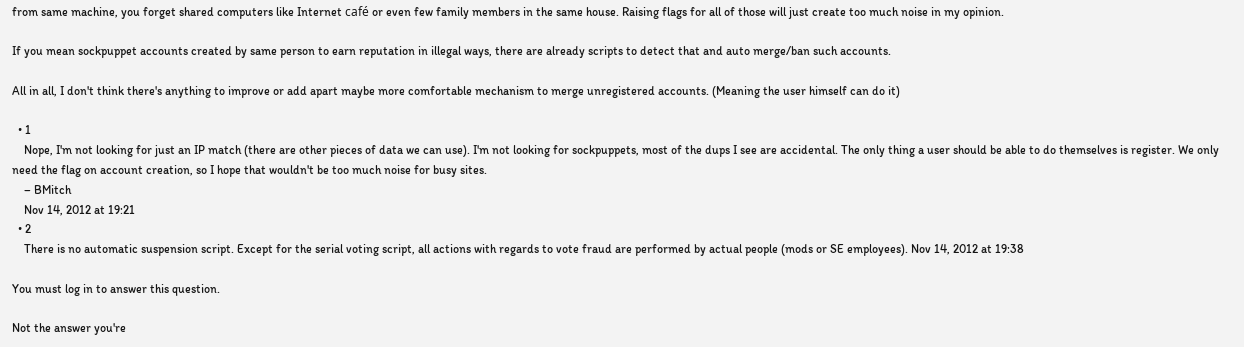from same machine, you forget shared computers like Internet café or even few family members in the same house. Raising flags for all of those will just create too much noise in my opinion.

If you mean sockpuppet accounts created by same person to earn reputation in illegal ways, there are already scripts to detect that and auto merge/ban such accounts.

All in all, I don't think there's anything to improve or add apart maybe more comfortable mechanism to merge unregistered accounts. (Meaning the user himself can do it)

  • 1
    Nope, I'm not looking for just an IP match (there are other pieces of data we can use). I'm not looking for sockpuppets, most of the dups I see are accidental. The only thing a user should be able to do themselves is register. We only need the flag on account creation, so I hope that wouldn't be too much noise for busy sites.
    – BMitch
    Nov 14, 2012 at 19:21
  • 2
    There is no automatic suspension script. Except for the serial voting script, all actions with regards to vote fraud are performed by actual people (mods or SE employees). Nov 14, 2012 at 19:38

You must log in to answer this question.

Not the answer you're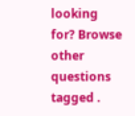looking for? Browse other questions tagged .